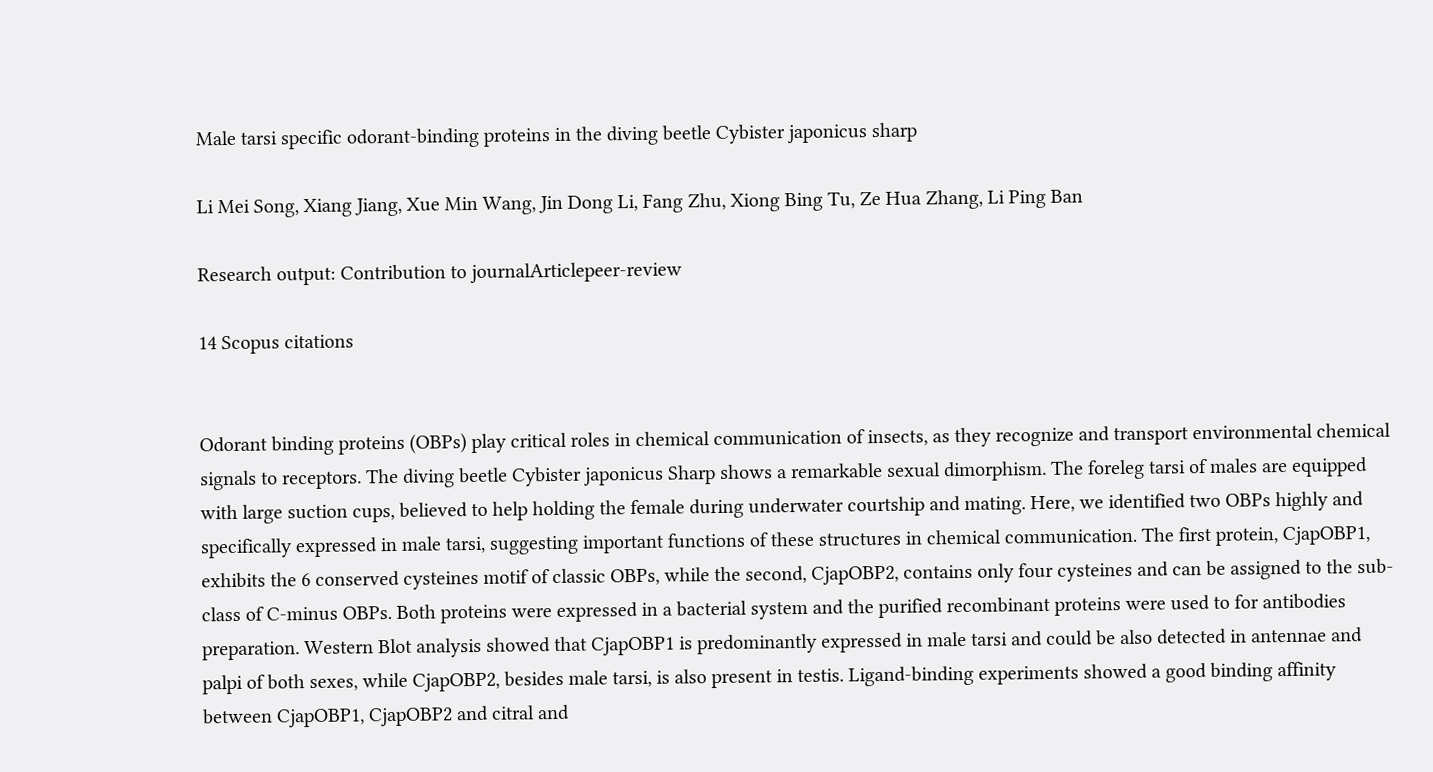Male tarsi specific odorant-binding proteins in the diving beetle Cybister japonicus sharp

Li Mei Song, Xiang Jiang, Xue Min Wang, Jin Dong Li, Fang Zhu, Xiong Bing Tu, Ze Hua Zhang, Li Ping Ban

Research output: Contribution to journalArticlepeer-review

14 Scopus citations


Odorant binding proteins (OBPs) play critical roles in chemical communication of insects, as they recognize and transport environmental chemical signals to receptors. The diving beetle Cybister japonicus Sharp shows a remarkable sexual dimorphism. The foreleg tarsi of males are equipped with large suction cups, believed to help holding the female during underwater courtship and mating. Here, we identified two OBPs highly and specifically expressed in male tarsi, suggesting important functions of these structures in chemical communication. The first protein, CjapOBP1, exhibits the 6 conserved cysteines motif of classic OBPs, while the second, CjapOBP2, contains only four cysteines and can be assigned to the sub-class of C-minus OBPs. Both proteins were expressed in a bacterial system and the purified recombinant proteins were used to for antibodies preparation. Western Blot analysis showed that CjapOBP1 is predominantly expressed in male tarsi and could be also detected in antennae and palpi of both sexes, while CjapOBP2, besides male tarsi, is also present in testis. Ligand-binding experiments showed a good binding affinity between CjapOBP1, CjapOBP2 and citral and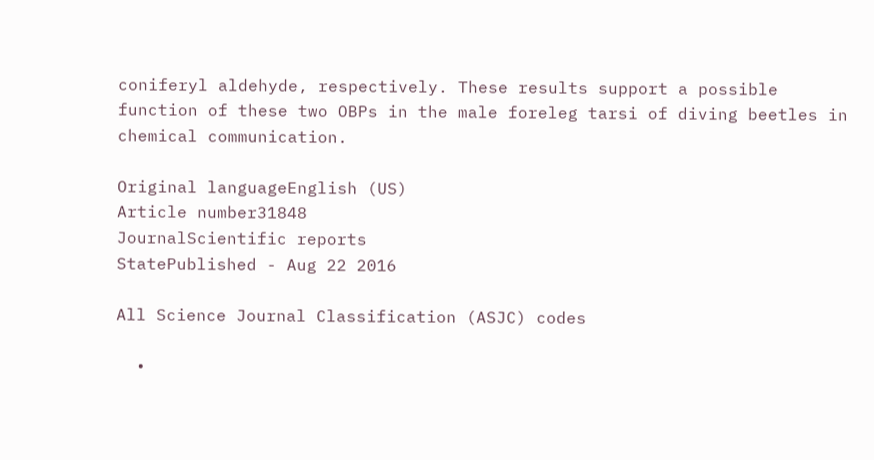coniferyl aldehyde, respectively. These results support a possible function of these two OBPs in the male foreleg tarsi of diving beetles in chemical communication.

Original languageEnglish (US)
Article number31848
JournalScientific reports
StatePublished - Aug 22 2016

All Science Journal Classification (ASJC) codes

  •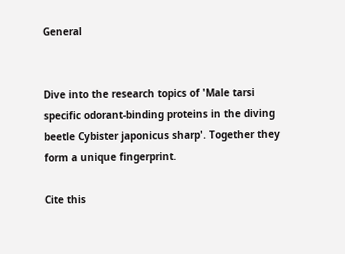General


Dive into the research topics of 'Male tarsi specific odorant-binding proteins in the diving beetle Cybister japonicus sharp'. Together they form a unique fingerprint.

Cite this